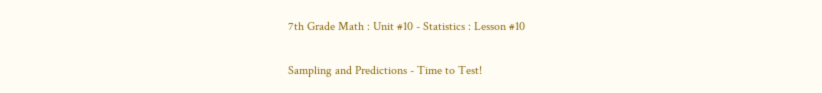7th Grade Math : Unit #10 - Statistics : Lesson #10

Sampling and Predictions - Time to Test!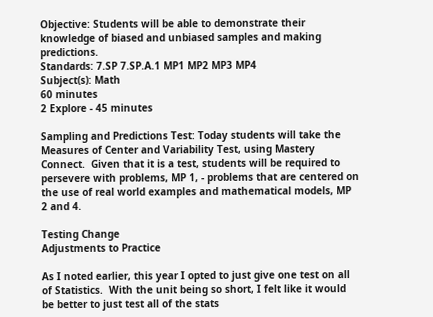Objective: Students will be able to demonstrate their knowledge of biased and unbiased samples and making predictions.
Standards: 7.SP 7.SP.A.1 MP1 MP2 MP3 MP4
Subject(s): Math
60 minutes
2 Explore - 45 minutes

Sampling and Predictions Test: Today students will take the Measures of Center and Variability Test, using Mastery Connect.  Given that it is a test, students will be required to persevere with problems, MP 1, - problems that are centered on the use of real world examples and mathematical models, MP 2 and 4.

Testing Change
Adjustments to Practice

As I noted earlier, this year I opted to just give one test on all of Statistics.  With the unit being so short, I felt like it would be better to just test all of the stats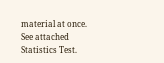material at once.  See attached Statistics Test.